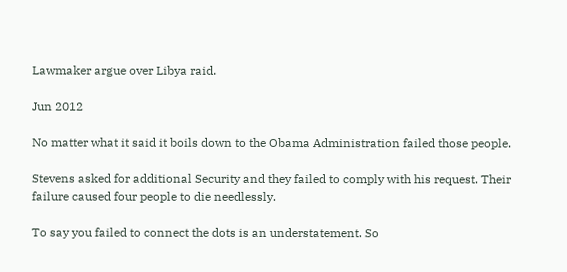Lawmaker argue over Libya raid.

Jun 2012

No matter what it said it boils down to the Obama Administration failed those people.

Stevens asked for additional Security and they failed to comply with his request. Their failure caused four people to die needlessly.

To say you failed to connect the dots is an understatement. So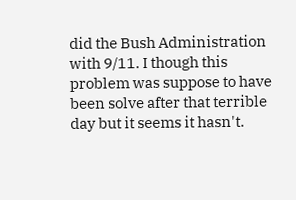did the Bush Administration with 9/11. I though this problem was suppose to have been solve after that terrible day but it seems it hasn't.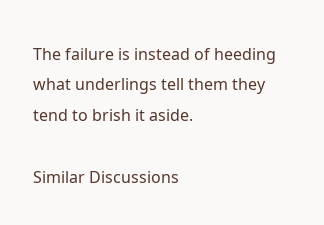The failure is instead of heeding what underlings tell them they tend to brish it aside.

Similar Discussions